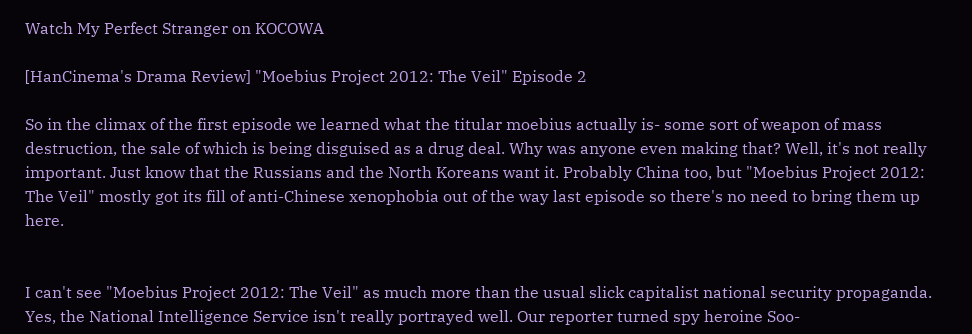Watch My Perfect Stranger on KOCOWA

[HanCinema's Drama Review] "Moebius Project 2012: The Veil" Episode 2

So in the climax of the first episode we learned what the titular moebius actually is- some sort of weapon of mass destruction, the sale of which is being disguised as a drug deal. Why was anyone even making that? Well, it's not really important. Just know that the Russians and the North Koreans want it. Probably China too, but "Moebius Project 2012: The Veil" mostly got its fill of anti-Chinese xenophobia out of the way last episode so there's no need to bring them up here.


I can't see "Moebius Project 2012: The Veil" as much more than the usual slick capitalist national security propaganda. Yes, the National Intelligence Service isn't really portrayed well. Our reporter turned spy heroine Soo-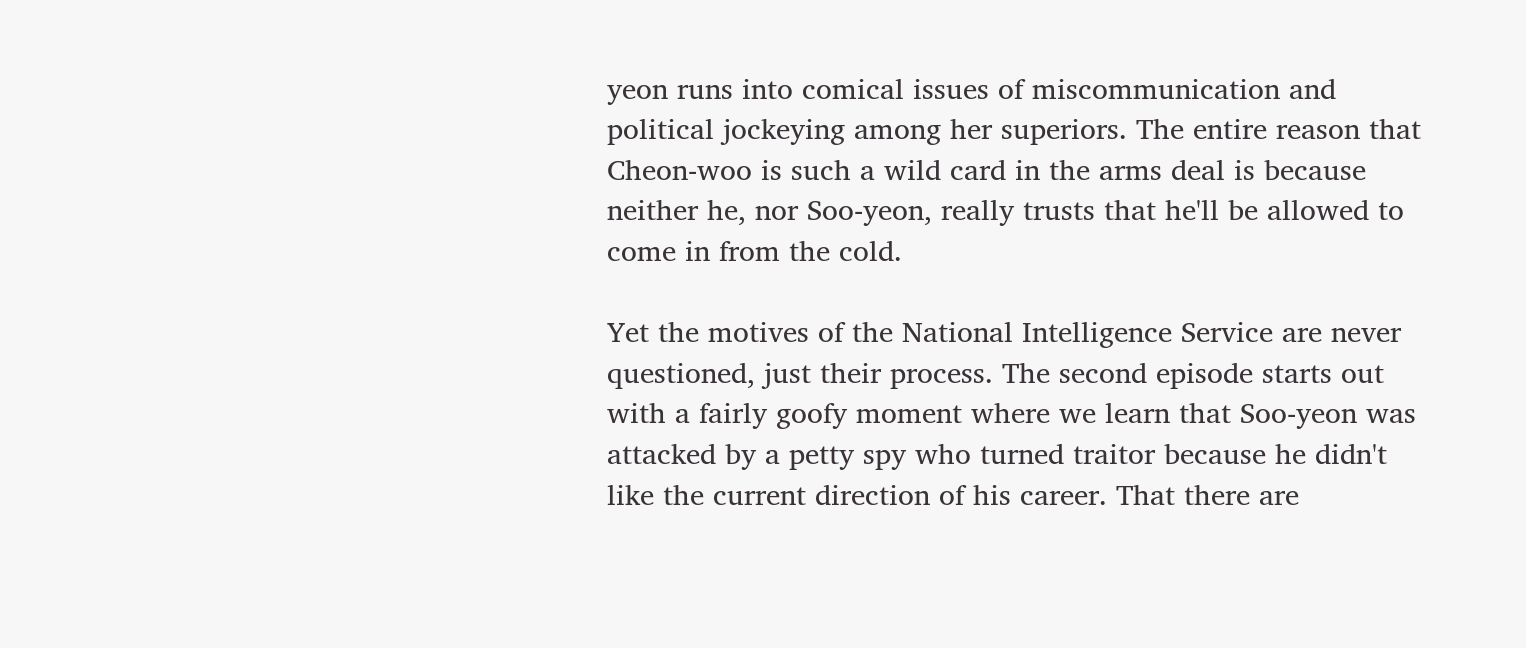yeon runs into comical issues of miscommunication and political jockeying among her superiors. The entire reason that Cheon-woo is such a wild card in the arms deal is because neither he, nor Soo-yeon, really trusts that he'll be allowed to come in from the cold.

Yet the motives of the National Intelligence Service are never questioned, just their process. The second episode starts out with a fairly goofy moment where we learn that Soo-yeon was attacked by a petty spy who turned traitor because he didn't like the current direction of his career. That there are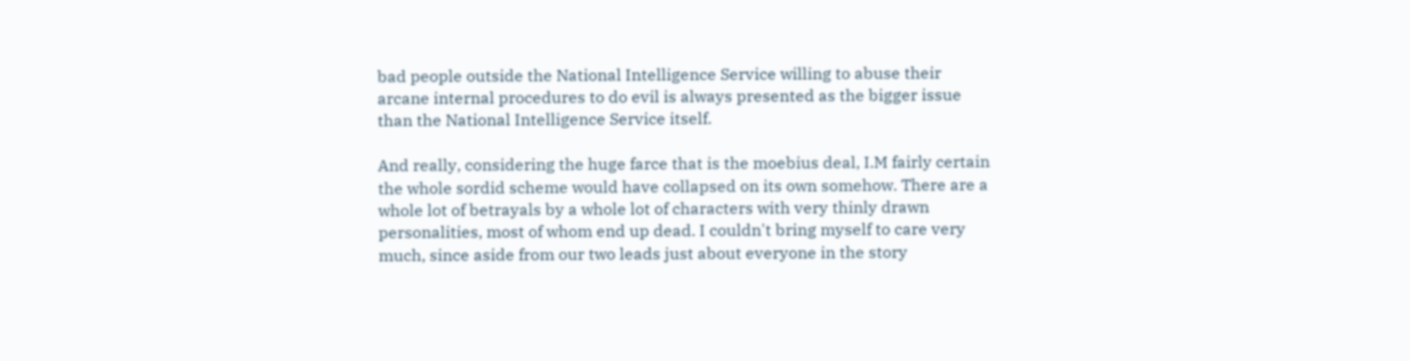bad people outside the National Intelligence Service willing to abuse their arcane internal procedures to do evil is always presented as the bigger issue than the National Intelligence Service itself.

And really, considering the huge farce that is the moebius deal, I.M fairly certain the whole sordid scheme would have collapsed on its own somehow. There are a whole lot of betrayals by a whole lot of characters with very thinly drawn personalities, most of whom end up dead. I couldn't bring myself to care very much, since aside from our two leads just about everyone in the story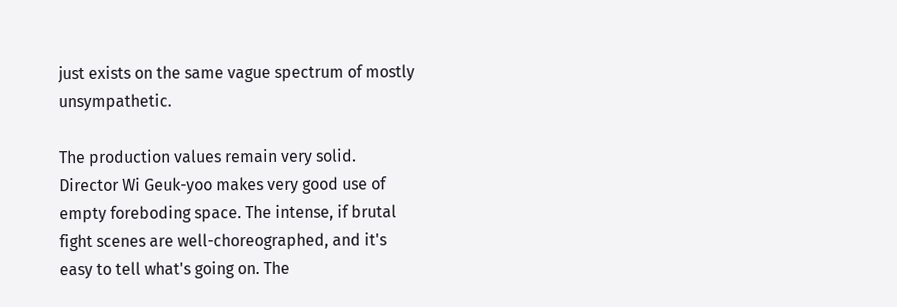just exists on the same vague spectrum of mostly unsympathetic.

The production values remain very solid. Director Wi Geuk-yoo makes very good use of empty foreboding space. The intense, if brutal fight scenes are well-choreographed, and it's easy to tell what's going on. The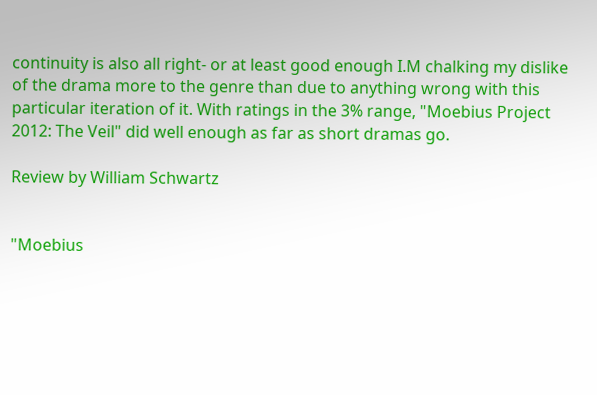continuity is also all right- or at least good enough I.M chalking my dislike of the drama more to the genre than due to anything wrong with this particular iteration of it. With ratings in the 3% range, "Moebius Project 2012: The Veil" did well enough as far as short dramas go.

Review by William Schwartz


"Moebius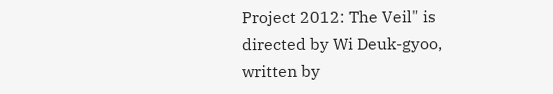Project 2012: The Veil" is directed by Wi Deuk-gyoo, written by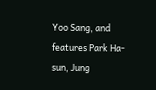Yoo Sang, and features Park Ha-sun, Jung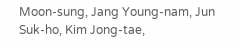Moon-sung, Jang Young-nam, Jun Suk-ho, Kim Jong-tae,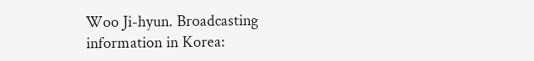Woo Ji-hyun. Broadcasting information in Korea: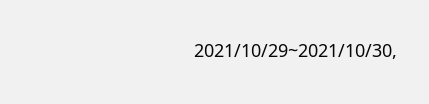2021/10/29~2021/10/30,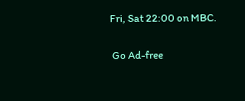Fri, Sat 22:00 on MBC.

 Go Ad-free